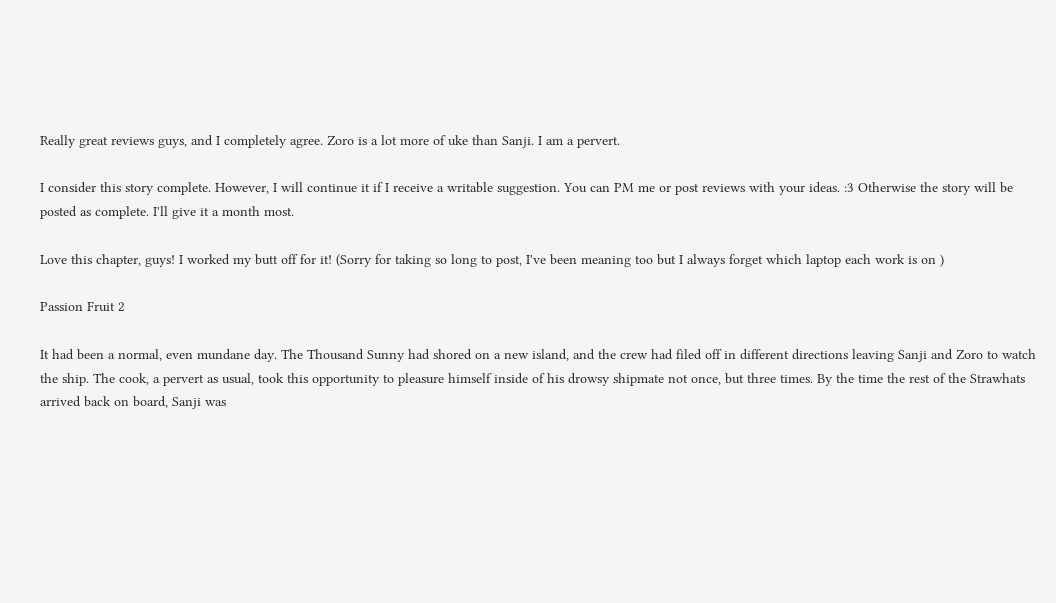Really great reviews guys, and I completely agree. Zoro is a lot more of uke than Sanji. I am a pervert.

I consider this story complete. However, I will continue it if I receive a writable suggestion. You can PM me or post reviews with your ideas. :3 Otherwise the story will be posted as complete. I'll give it a month most.

Love this chapter, guys! I worked my butt off for it! (Sorry for taking so long to post, I've been meaning too but I always forget which laptop each work is on )

Passion Fruit 2

It had been a normal, even mundane day. The Thousand Sunny had shored on a new island, and the crew had filed off in different directions leaving Sanji and Zoro to watch the ship. The cook, a pervert as usual, took this opportunity to pleasure himself inside of his drowsy shipmate not once, but three times. By the time the rest of the Strawhats arrived back on board, Sanji was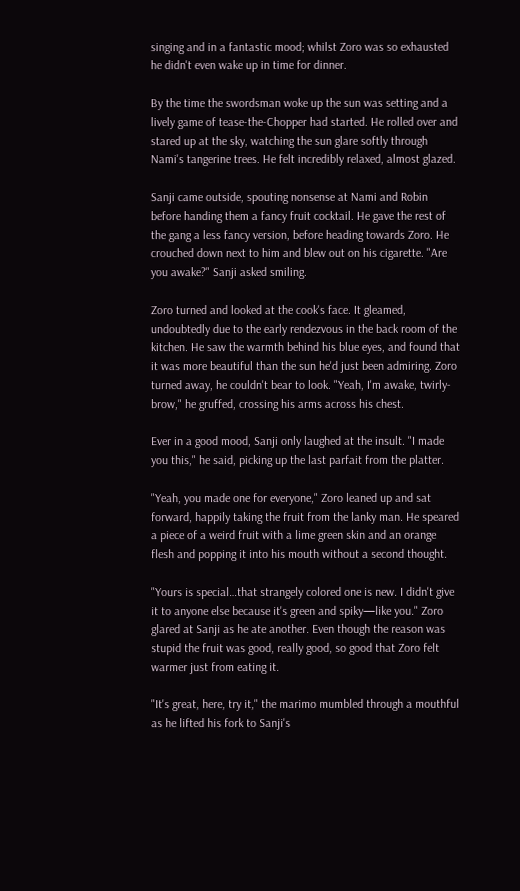singing and in a fantastic mood; whilst Zoro was so exhausted he didn't even wake up in time for dinner.

By the time the swordsman woke up the sun was setting and a lively game of tease-the-Chopper had started. He rolled over and stared up at the sky, watching the sun glare softly through Nami's tangerine trees. He felt incredibly relaxed, almost glazed.

Sanji came outside, spouting nonsense at Nami and Robin before handing them a fancy fruit cocktail. He gave the rest of the gang a less fancy version, before heading towards Zoro. He crouched down next to him and blew out on his cigarette. "Are you awake?" Sanji asked smiling.

Zoro turned and looked at the cook's face. It gleamed, undoubtedly due to the early rendezvous in the back room of the kitchen. He saw the warmth behind his blue eyes, and found that it was more beautiful than the sun he'd just been admiring. Zoro turned away, he couldn't bear to look. "Yeah, I'm awake, twirly-brow," he gruffed, crossing his arms across his chest.

Ever in a good mood, Sanji only laughed at the insult. "I made you this," he said, picking up the last parfait from the platter.

"Yeah, you made one for everyone," Zoro leaned up and sat forward, happily taking the fruit from the lanky man. He speared a piece of a weird fruit with a lime green skin and an orange flesh and popping it into his mouth without a second thought.

"Yours is special…that strangely colored one is new. I didn't give it to anyone else because it's green and spiky—like you." Zoro glared at Sanji as he ate another. Even though the reason was stupid the fruit was good, really good, so good that Zoro felt warmer just from eating it.

"It's great, here, try it," the marimo mumbled through a mouthful as he lifted his fork to Sanji's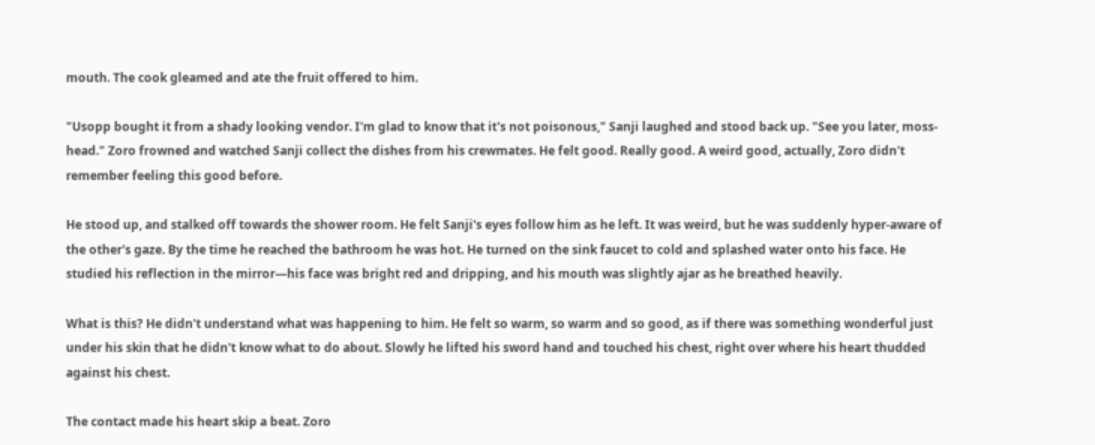mouth. The cook gleamed and ate the fruit offered to him.

"Usopp bought it from a shady looking vendor. I'm glad to know that it's not poisonous," Sanji laughed and stood back up. "See you later, moss-head." Zoro frowned and watched Sanji collect the dishes from his crewmates. He felt good. Really good. A weird good, actually, Zoro didn't remember feeling this good before.

He stood up, and stalked off towards the shower room. He felt Sanji's eyes follow him as he left. It was weird, but he was suddenly hyper-aware of the other's gaze. By the time he reached the bathroom he was hot. He turned on the sink faucet to cold and splashed water onto his face. He studied his reflection in the mirror—his face was bright red and dripping, and his mouth was slightly ajar as he breathed heavily.

What is this? He didn't understand what was happening to him. He felt so warm, so warm and so good, as if there was something wonderful just under his skin that he didn't know what to do about. Slowly he lifted his sword hand and touched his chest, right over where his heart thudded against his chest.

The contact made his heart skip a beat. Zoro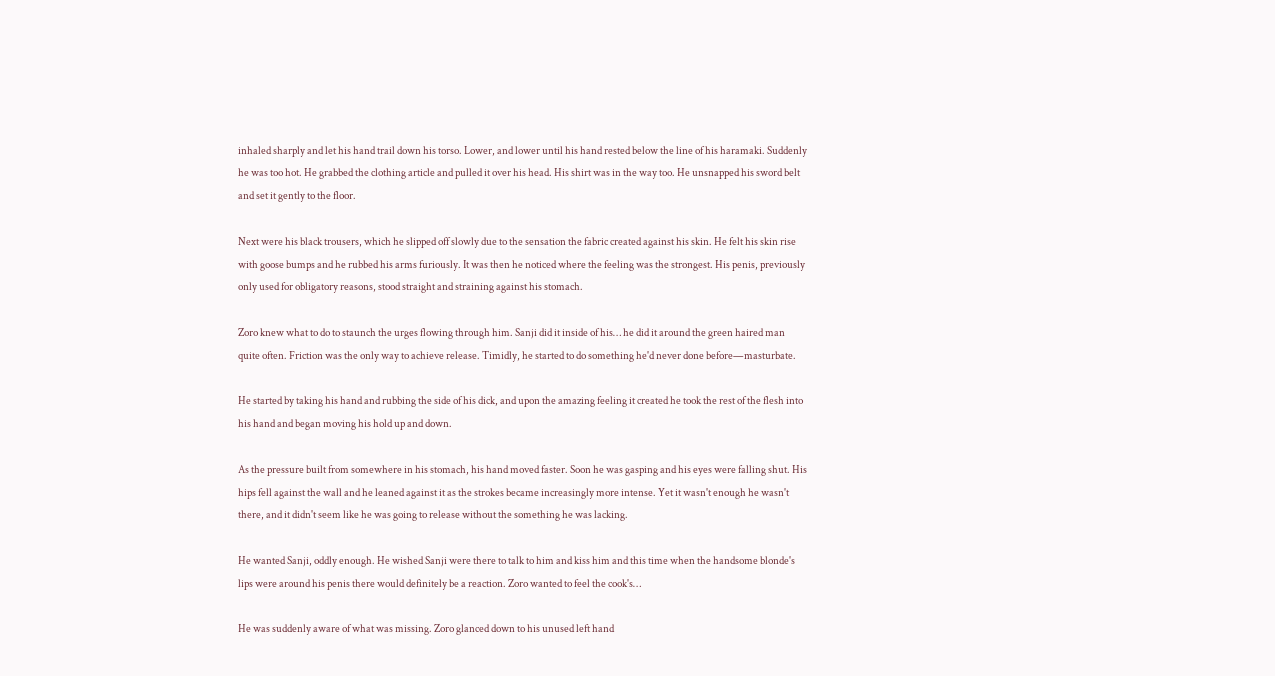inhaled sharply and let his hand trail down his torso. Lower, and lower until his hand rested below the line of his haramaki. Suddenly he was too hot. He grabbed the clothing article and pulled it over his head. His shirt was in the way too. He unsnapped his sword belt and set it gently to the floor.

Next were his black trousers, which he slipped off slowly due to the sensation the fabric created against his skin. He felt his skin rise with goose bumps and he rubbed his arms furiously. It was then he noticed where the feeling was the strongest. His penis, previously only used for obligatory reasons, stood straight and straining against his stomach.

Zoro knew what to do to staunch the urges flowing through him. Sanji did it inside of his… he did it around the green haired man quite often. Friction was the only way to achieve release. Timidly, he started to do something he'd never done before—masturbate.

He started by taking his hand and rubbing the side of his dick, and upon the amazing feeling it created he took the rest of the flesh into his hand and began moving his hold up and down.

As the pressure built from somewhere in his stomach, his hand moved faster. Soon he was gasping and his eyes were falling shut. His hips fell against the wall and he leaned against it as the strokes became increasingly more intense. Yet it wasn't enough he wasn't there, and it didn't seem like he was going to release without the something he was lacking.

He wanted Sanji, oddly enough. He wished Sanji were there to talk to him and kiss him and this time when the handsome blonde's lips were around his penis there would definitely be a reaction. Zoro wanted to feel the cook's…

He was suddenly aware of what was missing. Zoro glanced down to his unused left hand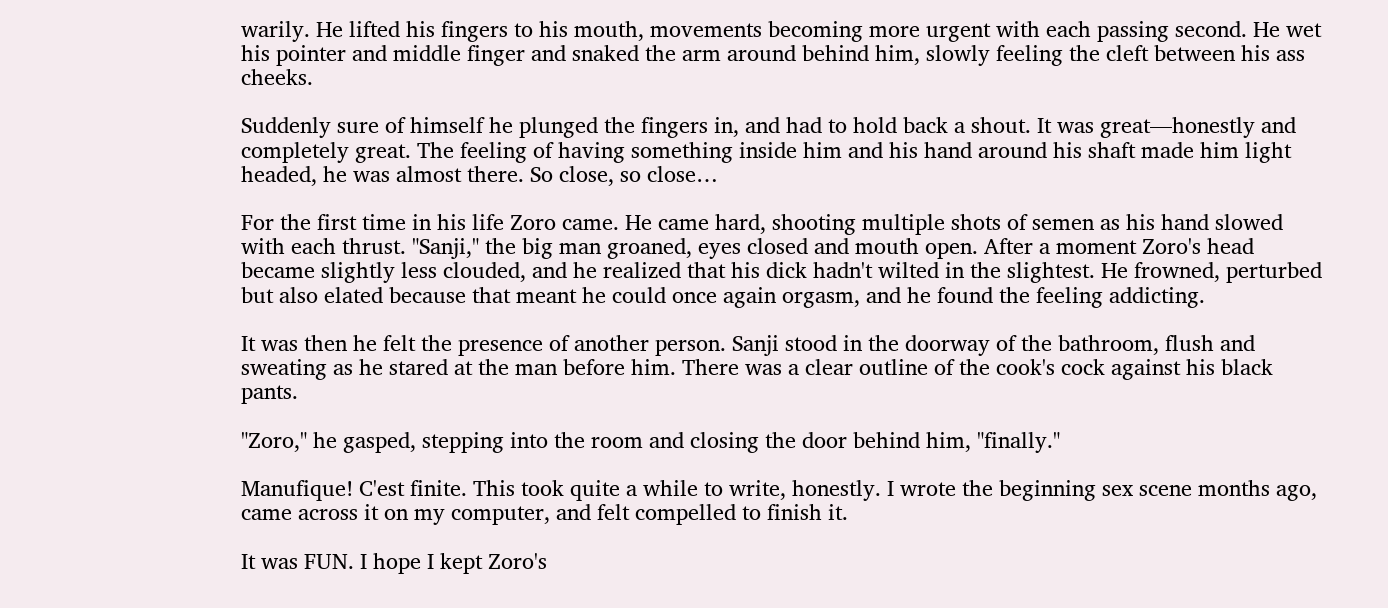warily. He lifted his fingers to his mouth, movements becoming more urgent with each passing second. He wet his pointer and middle finger and snaked the arm around behind him, slowly feeling the cleft between his ass cheeks.

Suddenly sure of himself he plunged the fingers in, and had to hold back a shout. It was great—honestly and completely great. The feeling of having something inside him and his hand around his shaft made him light headed, he was almost there. So close, so close…

For the first time in his life Zoro came. He came hard, shooting multiple shots of semen as his hand slowed with each thrust. "Sanji," the big man groaned, eyes closed and mouth open. After a moment Zoro's head became slightly less clouded, and he realized that his dick hadn't wilted in the slightest. He frowned, perturbed but also elated because that meant he could once again orgasm, and he found the feeling addicting.

It was then he felt the presence of another person. Sanji stood in the doorway of the bathroom, flush and sweating as he stared at the man before him. There was a clear outline of the cook's cock against his black pants.

"Zoro," he gasped, stepping into the room and closing the door behind him, "finally."

Manufique! C'est finite. This took quite a while to write, honestly. I wrote the beginning sex scene months ago, came across it on my computer, and felt compelled to finish it.

It was FUN. I hope I kept Zoro's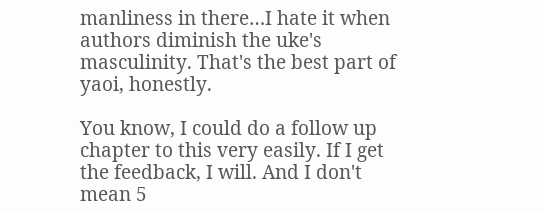manliness in there…I hate it when authors diminish the uke's masculinity. That's the best part of yaoi, honestly.

You know, I could do a follow up chapter to this very easily. If I get the feedback, I will. And I don't mean 5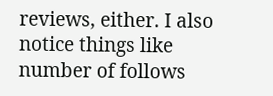reviews, either. I also notice things like number of follows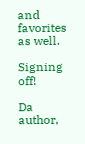and favorites as well.

Signing off!

Da author,